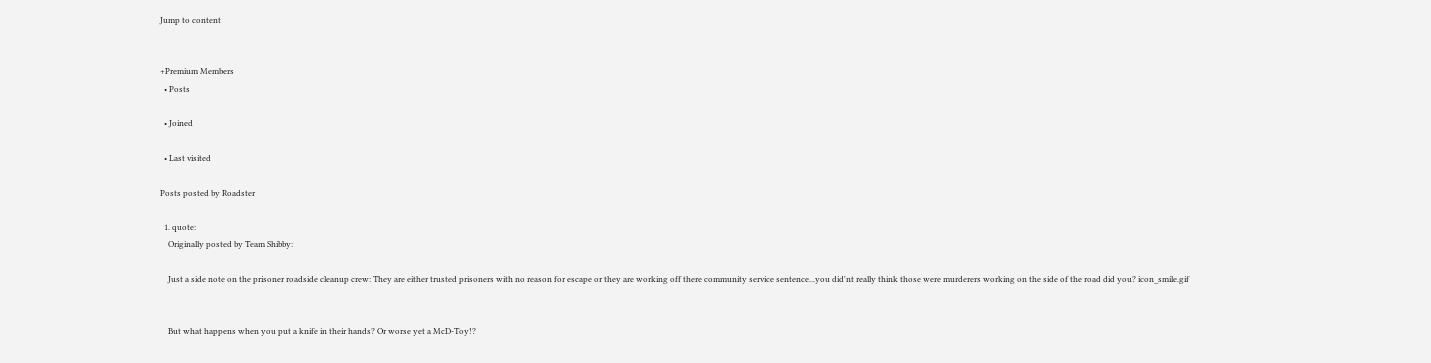Jump to content


+Premium Members
  • Posts

  • Joined

  • Last visited

Posts posted by Roadster

  1. quote:
    Originally posted by Team Shibby:

    Just a side note on the prisoner roadside cleanup crew: They are either trusted prisoners with no reason for escape or they are working off there community service sentence...you did'nt really think those were murderers working on the side of the road did you? icon_smile.gif


    But what happens when you put a knife in their hands? Or worse yet a McD-Toy!?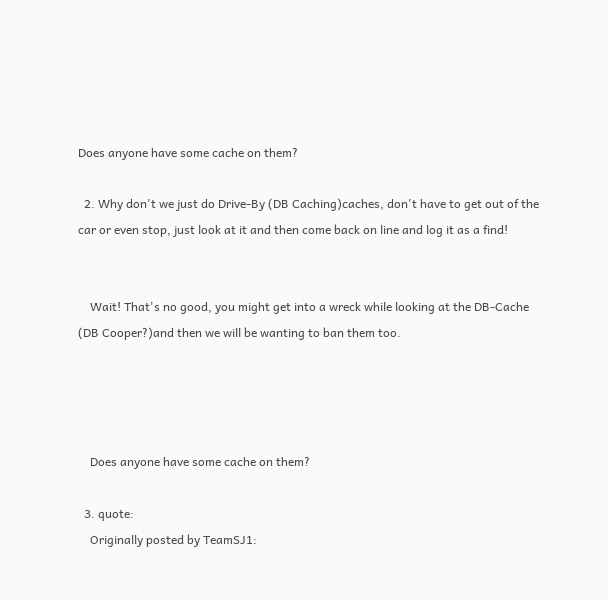Does anyone have some cache on them?

  2. Why don't we just do Drive-By (DB Caching)caches, don't have to get out of the car or even stop, just look at it and then come back on line and log it as a find!


    Wait! That's no good, you might get into a wreck while looking at the DB-Cache (DB Cooper?)and then we will be wanting to ban them too.




    Does anyone have some cache on them?

  3. quote:
    Originally posted by TeamSJ1: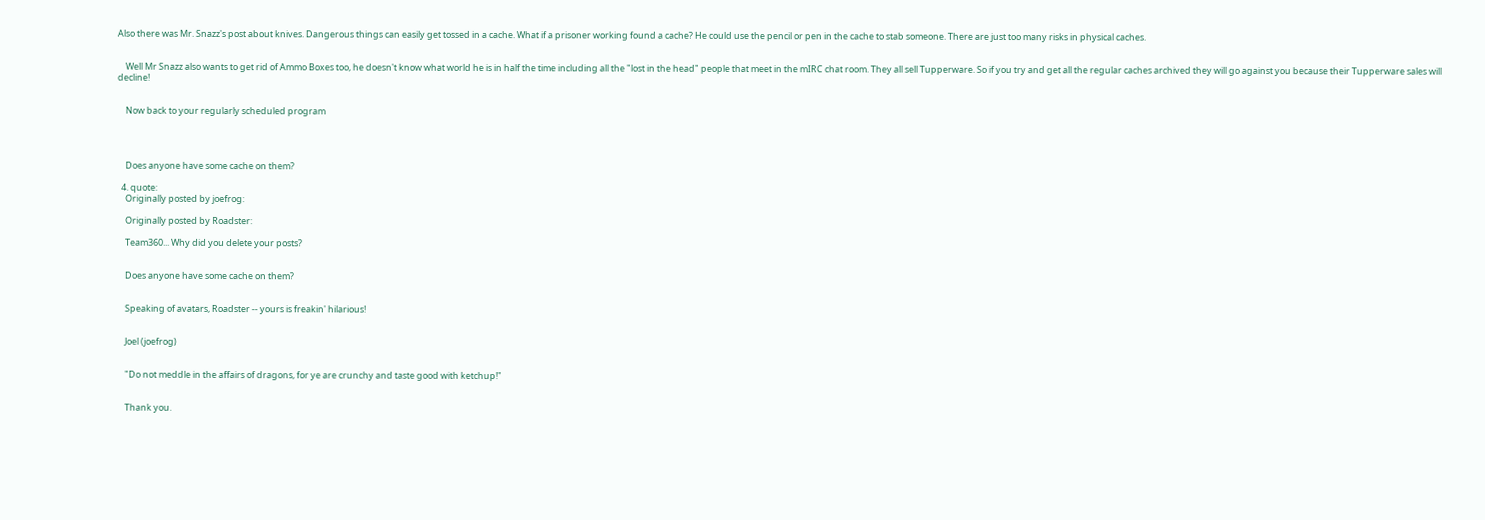Also there was Mr. Snazz's post about knives. Dangerous things can easily get tossed in a cache. What if a prisoner working found a cache? He could use the pencil or pen in the cache to stab someone. There are just too many risks in physical caches.


    Well Mr Snazz also wants to get rid of Ammo Boxes too, he doesn't know what world he is in half the time including all the "lost in the head" people that meet in the mIRC chat room. They all sell Tupperware. So if you try and get all the regular caches archived they will go against you because their Tupperware sales will decline!


    Now back to your regularly scheduled program




    Does anyone have some cache on them?

  4. quote:
    Originally posted by joefrog:

    Originally posted by Roadster:

    Team360... Why did you delete your posts?


    Does anyone have some cache on them?


    Speaking of avatars, Roadster -- yours is freakin' hilarious!


    Joel (joefrog)


    "Do not meddle in the affairs of dragons, for ye are crunchy and taste good with ketchup!"


    Thank you.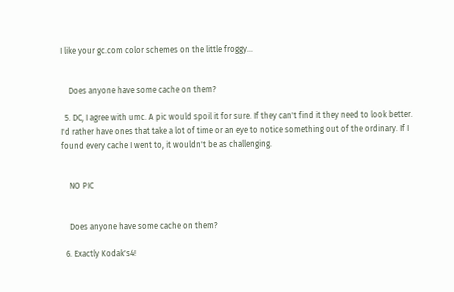I like your gc.com color schemes on the little froggy...


    Does anyone have some cache on them?

  5. DC, I agree with umc. A pic would spoil it for sure. If they can't find it they need to look better. I'd rather have ones that take a lot of time or an eye to notice something out of the ordinary. If I found every cache I went to, it wouldn't be as challenging.


    NO PIC


    Does anyone have some cache on them?

  6. Exactly Kodak's4!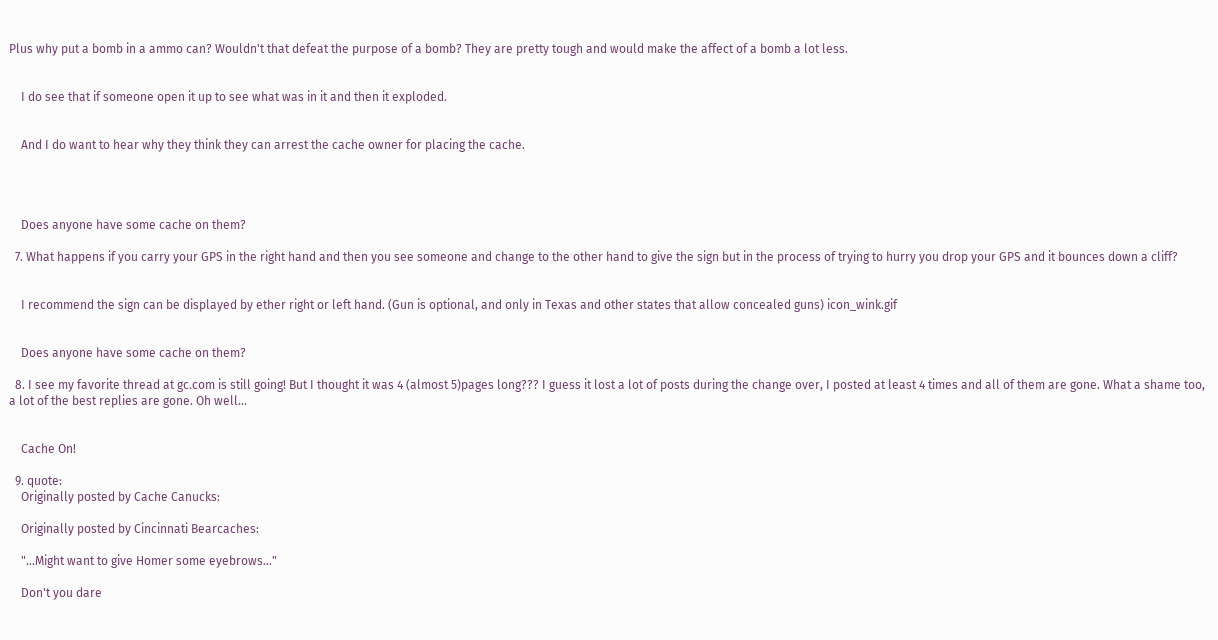Plus why put a bomb in a ammo can? Wouldn't that defeat the purpose of a bomb? They are pretty tough and would make the affect of a bomb a lot less.


    I do see that if someone open it up to see what was in it and then it exploded.


    And I do want to hear why they think they can arrest the cache owner for placing the cache.




    Does anyone have some cache on them?

  7. What happens if you carry your GPS in the right hand and then you see someone and change to the other hand to give the sign but in the process of trying to hurry you drop your GPS and it bounces down a cliff?


    I recommend the sign can be displayed by ether right or left hand. (Gun is optional, and only in Texas and other states that allow concealed guns) icon_wink.gif


    Does anyone have some cache on them?

  8. I see my favorite thread at gc.com is still going! But I thought it was 4 (almost 5)pages long??? I guess it lost a lot of posts during the change over, I posted at least 4 times and all of them are gone. What a shame too, a lot of the best replies are gone. Oh well...


    Cache On!

  9. quote:
    Originally posted by Cache Canucks:

    Originally posted by Cincinnati Bearcaches:

    "...Might want to give Homer some eyebrows..."

    Don't you dare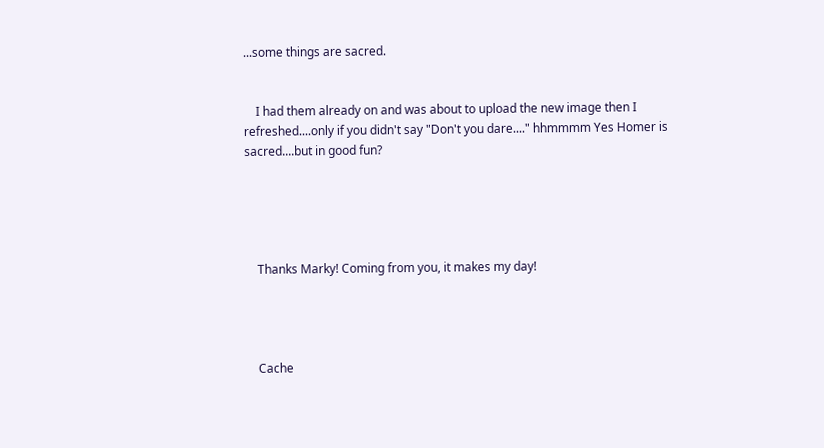...some things are sacred.


    I had them already on and was about to upload the new image then I refreshed....only if you didn't say "Don't you dare...." hhmmmm Yes Homer is sacred....but in good fun?





    Thanks Marky! Coming from you, it makes my day!




    Cache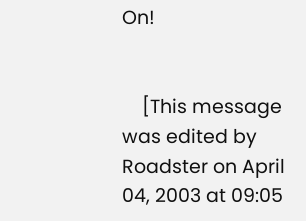On!


    [This message was edited by Roadster on April 04, 2003 at 09:05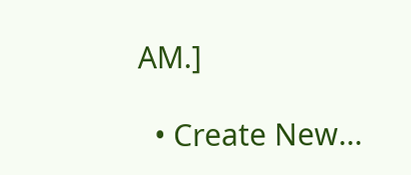AM.]

  • Create New...